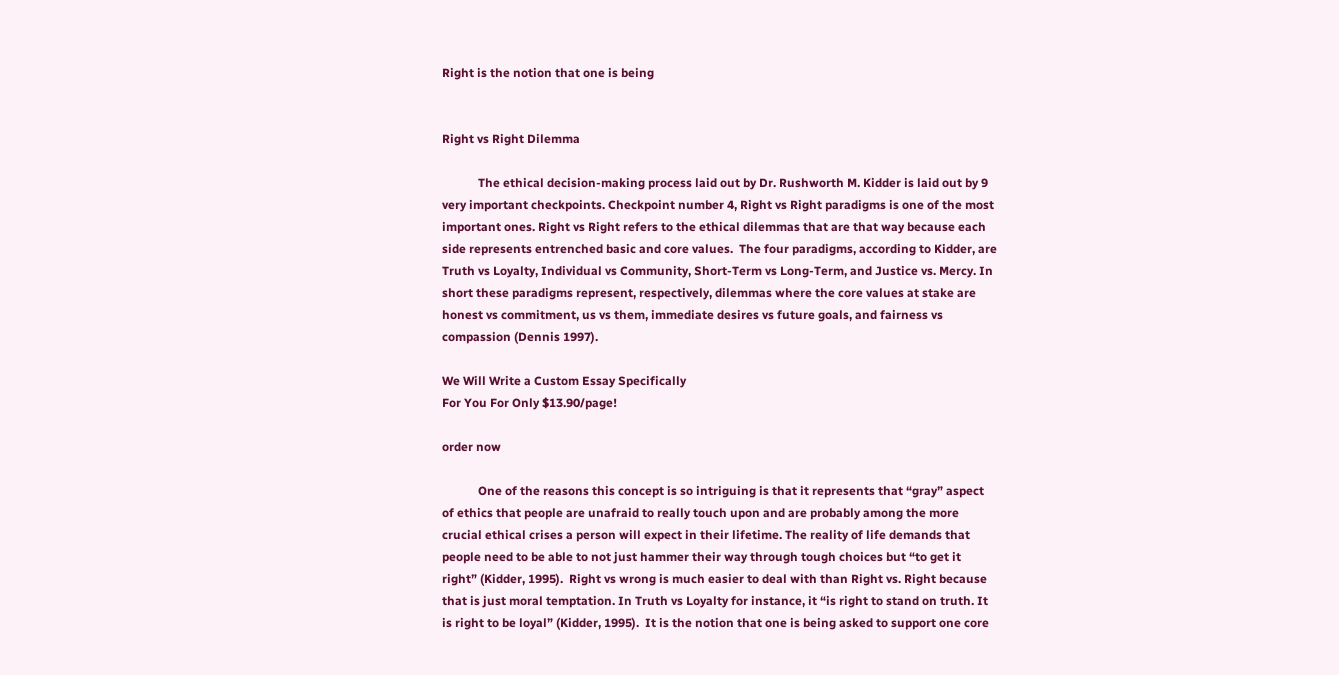Right is the notion that one is being


Right vs Right Dilemma

            The ethical decision-making process laid out by Dr. Rushworth M. Kidder is laid out by 9 very important checkpoints. Checkpoint number 4, Right vs Right paradigms is one of the most important ones. Right vs Right refers to the ethical dilemmas that are that way because each side represents entrenched basic and core values.  The four paradigms, according to Kidder, are Truth vs Loyalty, Individual vs Community, Short-Term vs Long-Term, and Justice vs. Mercy. In short these paradigms represent, respectively, dilemmas where the core values at stake are honest vs commitment, us vs them, immediate desires vs future goals, and fairness vs compassion (Dennis 1997).

We Will Write a Custom Essay Specifically
For You For Only $13.90/page!

order now

            One of the reasons this concept is so intriguing is that it represents that “gray” aspect of ethics that people are unafraid to really touch upon and are probably among the more crucial ethical crises a person will expect in their lifetime. The reality of life demands that people need to be able to not just hammer their way through tough choices but “to get it right” (Kidder, 1995).  Right vs wrong is much easier to deal with than Right vs. Right because that is just moral temptation. In Truth vs Loyalty for instance, it “is right to stand on truth. It is right to be loyal” (Kidder, 1995).  It is the notion that one is being asked to support one core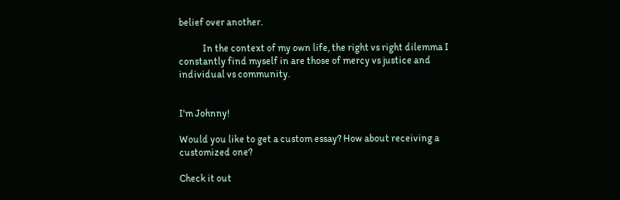belief over another.

            In the context of my own life, the right vs right dilemma I constantly find myself in are those of mercy vs justice and individual vs community.


I'm Johnny!

Would you like to get a custom essay? How about receiving a customized one?

Check it out